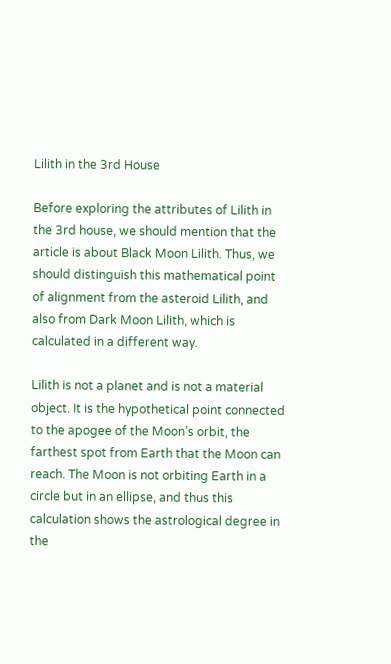Lilith in the 3rd House

Before exploring the attributes of Lilith in the 3rd house, we should mention that the article is about Black Moon Lilith. Thus, we should distinguish this mathematical point of alignment from the asteroid Lilith, and also from Dark Moon Lilith, which is calculated in a different way.

Lilith is not a planet and is not a material object. It is the hypothetical point connected to the apogee of the Moon’s orbit, the farthest spot from Earth that the Moon can reach. The Moon is not orbiting Earth in a circle but in an ellipse, and thus this calculation shows the astrological degree in the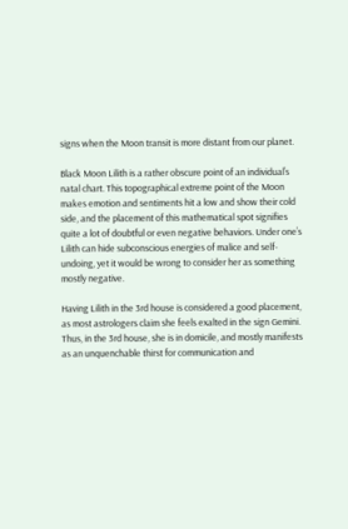signs when the Moon transit is more distant from our planet.

Black Moon Lilith is a rather obscure point of an individual’s natal chart. This topographical extreme point of the Moon makes emotion and sentiments hit a low and show their cold side, and the placement of this mathematical spot signifies quite a lot of doubtful or even negative behaviors. Under one’s Lilith can hide subconscious energies of malice and self-undoing, yet it would be wrong to consider her as something mostly negative.

Having Lilith in the 3rd house is considered a good placement, as most astrologers claim she feels exalted in the sign Gemini. Thus, in the 3rd house, she is in domicile, and mostly manifests as an unquenchable thirst for communication and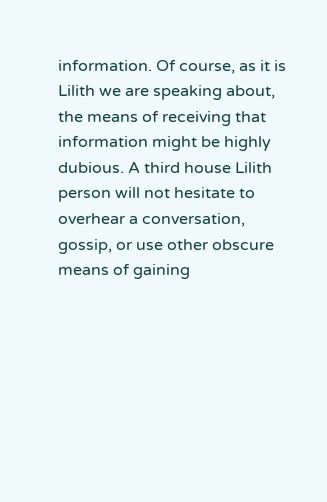information. Of course, as it is Lilith we are speaking about, the means of receiving that information might be highly dubious. A third house Lilith person will not hesitate to overhear a conversation, gossip, or use other obscure means of gaining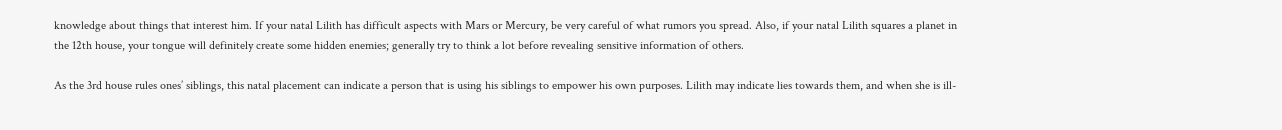knowledge about things that interest him. If your natal Lilith has difficult aspects with Mars or Mercury, be very careful of what rumors you spread. Also, if your natal Lilith squares a planet in the 12th house, your tongue will definitely create some hidden enemies; generally try to think a lot before revealing sensitive information of others.

As the 3rd house rules ones’ siblings, this natal placement can indicate a person that is using his siblings to empower his own purposes. Lilith may indicate lies towards them, and when she is ill-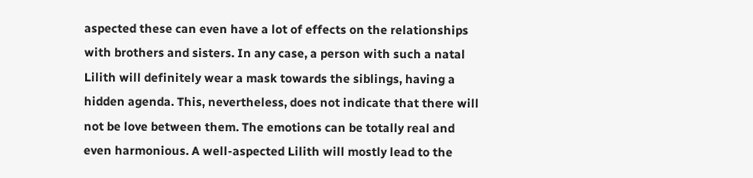aspected these can even have a lot of effects on the relationships with brothers and sisters. In any case, a person with such a natal Lilith will definitely wear a mask towards the siblings, having a hidden agenda. This, nevertheless, does not indicate that there will not be love between them. The emotions can be totally real and even harmonious. A well-aspected Lilith will mostly lead to the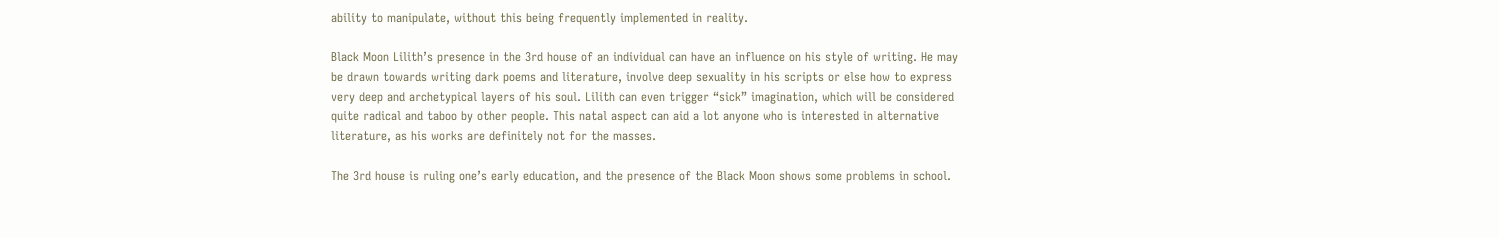ability to manipulate, without this being frequently implemented in reality.

Black Moon Lilith’s presence in the 3rd house of an individual can have an influence on his style of writing. He may be drawn towards writing dark poems and literature, involve deep sexuality in his scripts or else how to express very deep and archetypical layers of his soul. Lilith can even trigger “sick” imagination, which will be considered quite radical and taboo by other people. This natal aspect can aid a lot anyone who is interested in alternative literature, as his works are definitely not for the masses.

The 3rd house is ruling one’s early education, and the presence of the Black Moon shows some problems in school.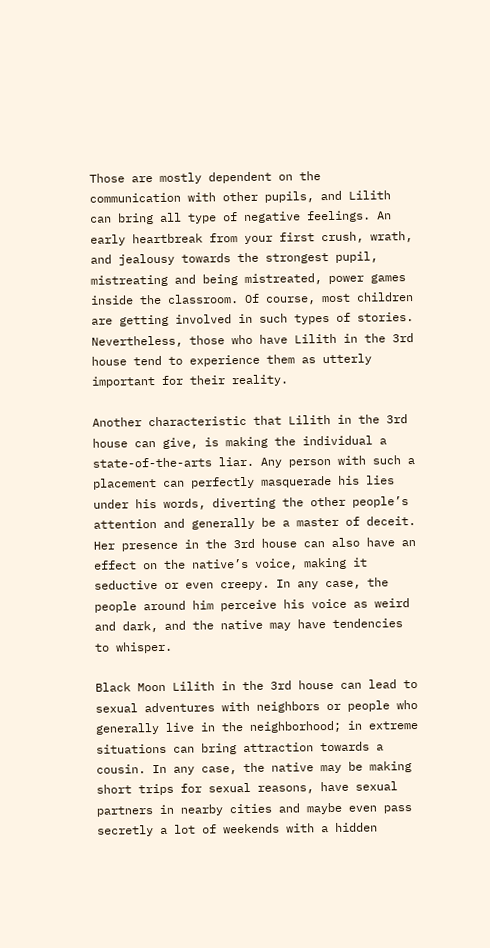Those are mostly dependent on the communication with other pupils, and Lilith can bring all type of negative feelings. An early heartbreak from your first crush, wrath, and jealousy towards the strongest pupil, mistreating and being mistreated, power games inside the classroom. Of course, most children are getting involved in such types of stories. Nevertheless, those who have Lilith in the 3rd house tend to experience them as utterly important for their reality.

Another characteristic that Lilith in the 3rd house can give, is making the individual a state-of-the-arts liar. Any person with such a placement can perfectly masquerade his lies under his words, diverting the other people’s attention and generally be a master of deceit. Her presence in the 3rd house can also have an effect on the native’s voice, making it seductive or even creepy. In any case, the people around him perceive his voice as weird and dark, and the native may have tendencies to whisper.

Black Moon Lilith in the 3rd house can lead to sexual adventures with neighbors or people who generally live in the neighborhood; in extreme situations can bring attraction towards a cousin. In any case, the native may be making short trips for sexual reasons, have sexual partners in nearby cities and maybe even pass secretly a lot of weekends with a hidden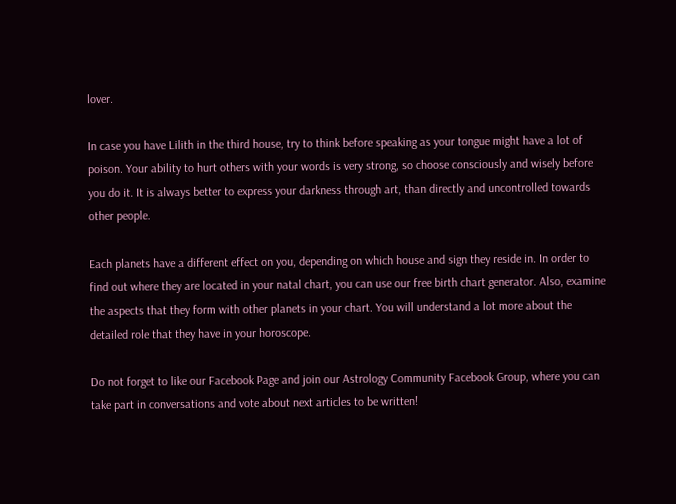lover.

In case you have Lilith in the third house, try to think before speaking as your tongue might have a lot of poison. Your ability to hurt others with your words is very strong, so choose consciously and wisely before you do it. It is always better to express your darkness through art, than directly and uncontrolled towards other people.

Each planets have a different effect on you, depending on which house and sign they reside in. In order to find out where they are located in your natal chart, you can use our free birth chart generator. Also, examine the aspects that they form with other planets in your chart. You will understand a lot more about the detailed role that they have in your horoscope.

Do not forget to like our Facebook Page and join our Astrology Community Facebook Group, where you can take part in conversations and vote about next articles to be written!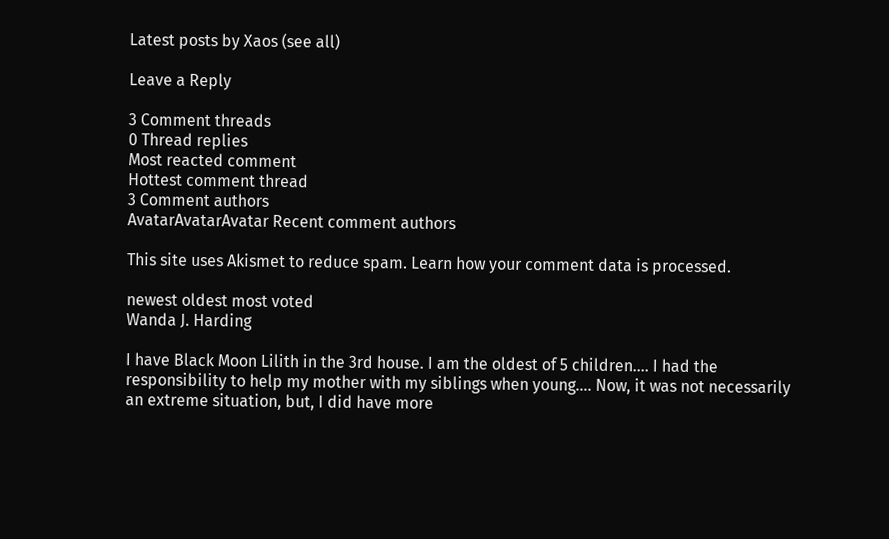Latest posts by Xaos (see all)

Leave a Reply

3 Comment threads
0 Thread replies
Most reacted comment
Hottest comment thread
3 Comment authors
AvatarAvatarAvatar Recent comment authors

This site uses Akismet to reduce spam. Learn how your comment data is processed.

newest oldest most voted
Wanda J. Harding

I have Black Moon Lilith in the 3rd house. I am the oldest of 5 children…. I had the responsibility to help my mother with my siblings when young…. Now, it was not necessarily an extreme situation, but, I did have more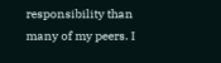responsibility than many of my peers. I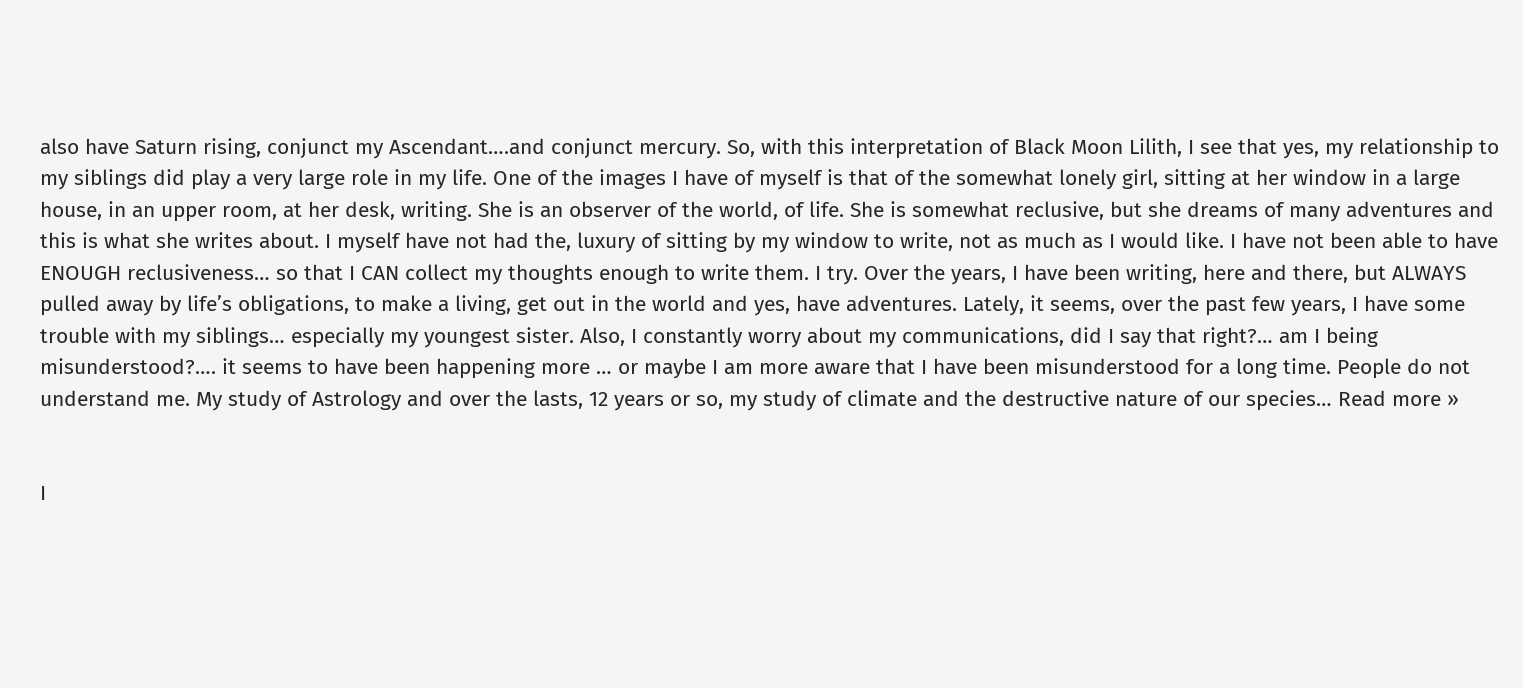also have Saturn rising, conjunct my Ascendant….and conjunct mercury. So, with this interpretation of Black Moon Lilith, I see that yes, my relationship to my siblings did play a very large role in my life. One of the images I have of myself is that of the somewhat lonely girl, sitting at her window in a large house, in an upper room, at her desk, writing. She is an observer of the world, of life. She is somewhat reclusive, but she dreams of many adventures and this is what she writes about. I myself have not had the, luxury of sitting by my window to write, not as much as I would like. I have not been able to have ENOUGH reclusiveness… so that I CAN collect my thoughts enough to write them. I try. Over the years, I have been writing, here and there, but ALWAYS pulled away by life’s obligations, to make a living, get out in the world and yes, have adventures. Lately, it seems, over the past few years, I have some trouble with my siblings… especially my youngest sister. Also, I constantly worry about my communications, did I say that right?… am I being misunderstood?…. it seems to have been happening more … or maybe I am more aware that I have been misunderstood for a long time. People do not understand me. My study of Astrology and over the lasts, 12 years or so, my study of climate and the destructive nature of our species… Read more »


I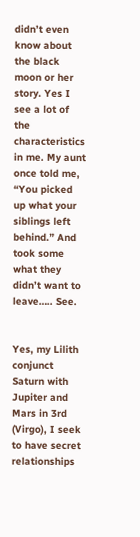didn’t even know about the black moon or her story. Yes I see a lot of the characteristics in me. My aunt once told me, “You picked up what your siblings left behind.” And took some what they didn’t want to leave….. See.


Yes, my Lilith conjunct Saturn with Jupiter and Mars in 3rd (Virgo), I seek to have secret relationships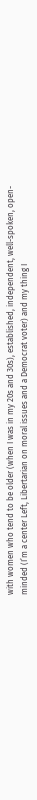with women who tend to be older (when I was in my 20s and 30s), established, independent, well-spoken, open-minded (I’m a center Left, Libertarian on moral issues and a Democrat voter) and my thing I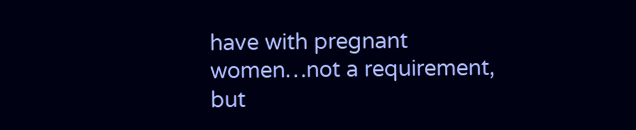have with pregnant women…not a requirement, but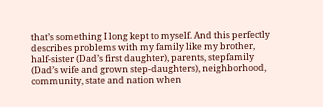that’s something I long kept to myself. And this perfectly describes problems with my family like my brother, half-sister (Dad’s first daughter), parents, stepfamily (Dad’s wife and grown step-daughters), neighborhood, community, state and nation when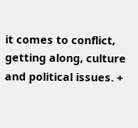it comes to conflict, getting along, culture and political issues. +